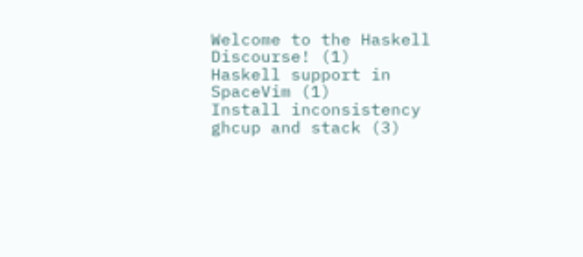Welcome to the Haskell Discourse! (1)
Haskell support in SpaceVim (1)
Install inconsistency ghcup and stack (3)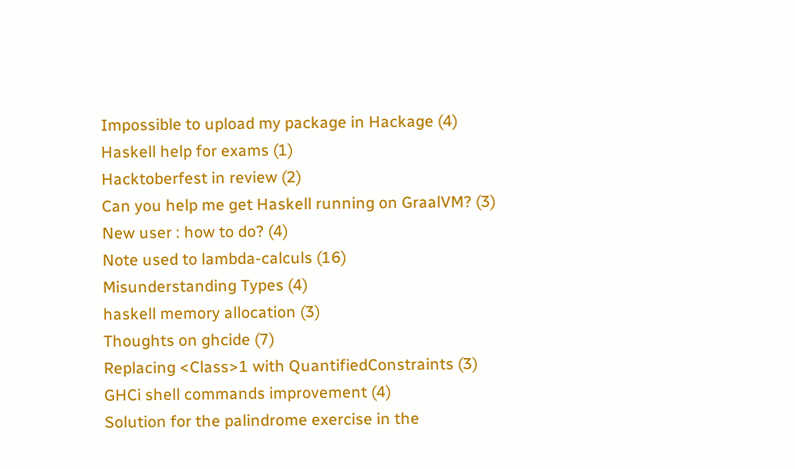Impossible to upload my package in Hackage (4)
Haskell help for exams (1)
Hacktoberfest in review (2)
Can you help me get Haskell running on GraalVM? (3)
New user : how to do? (4)
Note used to lambda-calculs (16)
Misunderstanding Types (4)
haskell memory allocation (3)
Thoughts on ghcide (7)
Replacing <Class>1 with QuantifiedConstraints (3)
GHCi shell commands improvement (4)
Solution for the palindrome exercise in the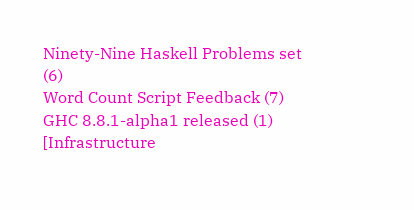Ninety-Nine Haskell Problems set (6)
Word Count Script Feedback (7)
GHC 8.8.1-alpha1 released (1)
[Infrastructure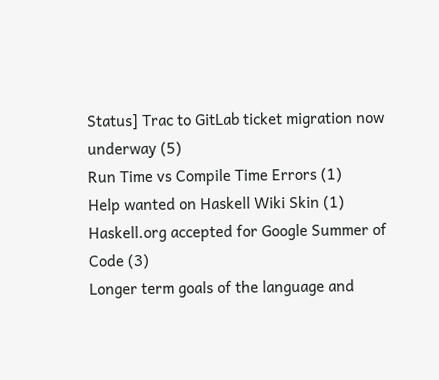Status] Trac to GitLab ticket migration now underway (5)
Run Time vs Compile Time Errors (1)
Help wanted on Haskell Wiki Skin (1)
Haskell.org accepted for Google Summer of Code (3)
Longer term goals of the language and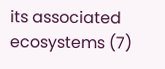its associated ecosystems (7)